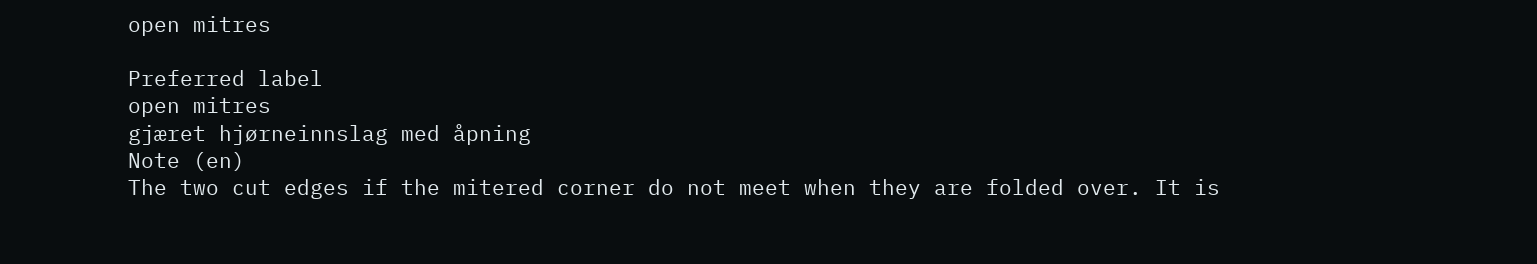open mitres

Preferred label
open mitres
gjæret hjørneinnslag med åpning
Note (en)
The two cut edges if the mitered corner do not meet when they are folded over. It is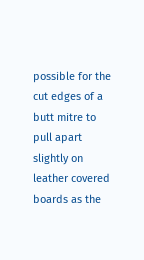possible for the cut edges of a butt mitre to pull apart slightly on leather covered boards as the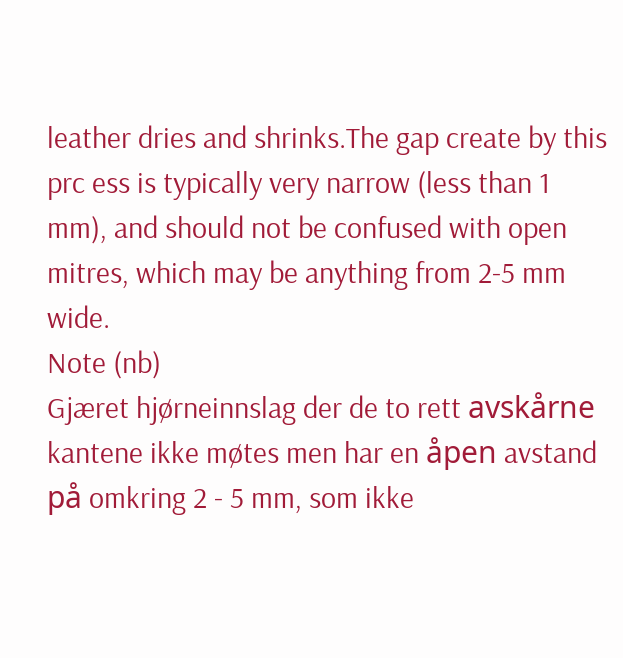leather dries and shrinks.The gap create by this prc ess is typically very narrow (less than 1 mm), and should not be confused with open mitres, which may be anything from 2-5 mm wide.
Note (nb)
Gjæret hjørneinnslag der de to rett avskårne kantene ikke møtes men har en åpen avstand på omkring 2 - 5 mm, som ikke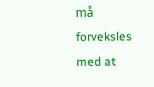må forveksles med at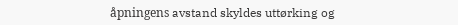åpningens avstand skyldes uttørking og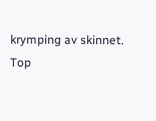krymping av skinnet.
Top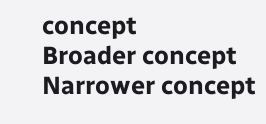concept
Broader concept
Narrower concept